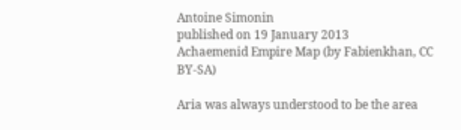Antoine Simonin
published on 19 January 2013
Achaemenid Empire Map (by Fabienkhan, CC BY-SA)

Aria was always understood to be the area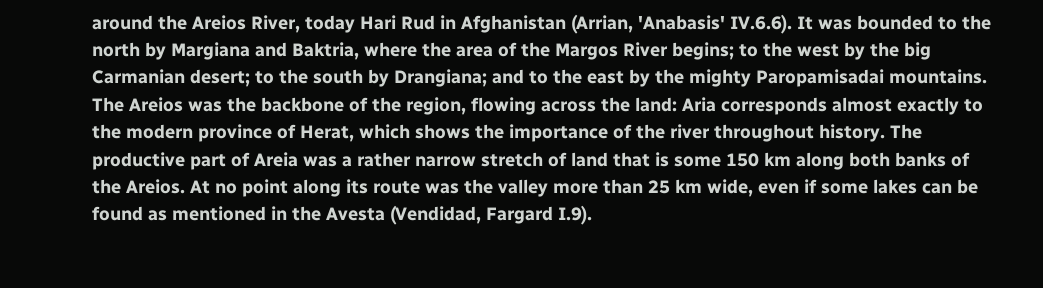around the Areios River, today Hari Rud in Afghanistan (Arrian, 'Anabasis' IV.6.6). It was bounded to the north by Margiana and Baktria, where the area of the Margos River begins; to the west by the big Carmanian desert; to the south by Drangiana; and to the east by the mighty Paropamisadai mountains. The Areios was the backbone of the region, flowing across the land: Aria corresponds almost exactly to the modern province of Herat, which shows the importance of the river throughout history. The productive part of Areia was a rather narrow stretch of land that is some 150 km along both banks of the Areios. At no point along its route was the valley more than 25 km wide, even if some lakes can be found as mentioned in the Avesta (Vendidad, Fargard I.9).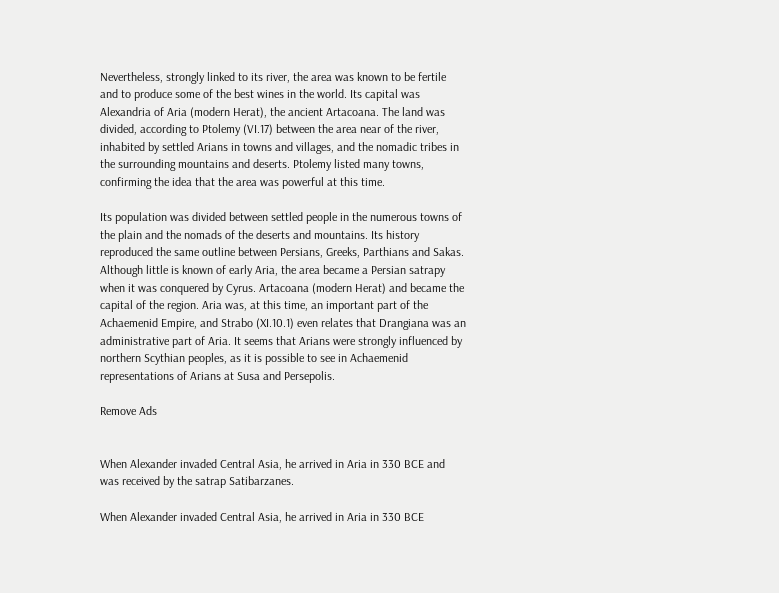Nevertheless, strongly linked to its river, the area was known to be fertile and to produce some of the best wines in the world. Its capital was Alexandria of Aria (modern Herat), the ancient Artacoana. The land was divided, according to Ptolemy (VI.17) between the area near of the river, inhabited by settled Arians in towns and villages, and the nomadic tribes in the surrounding mountains and deserts. Ptolemy listed many towns, confirming the idea that the area was powerful at this time.

Its population was divided between settled people in the numerous towns of the plain and the nomads of the deserts and mountains. Its history reproduced the same outline between Persians, Greeks, Parthians and Sakas. Although little is known of early Aria, the area became a Persian satrapy when it was conquered by Cyrus. Artacoana (modern Herat) and became the capital of the region. Aria was, at this time, an important part of the Achaemenid Empire, and Strabo (XI.10.1) even relates that Drangiana was an administrative part of Aria. It seems that Arians were strongly influenced by northern Scythian peoples, as it is possible to see in Achaemenid representations of Arians at Susa and Persepolis.

Remove Ads


When Alexander invaded Central Asia, he arrived in Aria in 330 BCE and was received by the satrap Satibarzanes.

When Alexander invaded Central Asia, he arrived in Aria in 330 BCE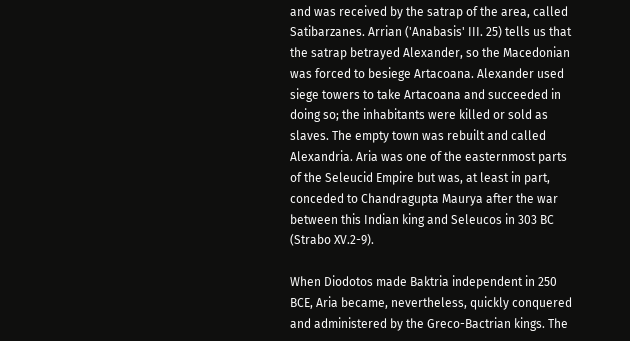and was received by the satrap of the area, called Satibarzanes. Arrian ('Anabasis' III. 25) tells us that the satrap betrayed Alexander, so the Macedonian was forced to besiege Artacoana. Alexander used siege towers to take Artacoana and succeeded in doing so; the inhabitants were killed or sold as slaves. The empty town was rebuilt and called Alexandria. Aria was one of the easternmost parts of the Seleucid Empire but was, at least in part, conceded to Chandragupta Maurya after the war between this Indian king and Seleucos in 303 BC (Strabo XV.2-9).

When Diodotos made Baktria independent in 250 BCE, Aria became, nevertheless, quickly conquered and administered by the Greco-Bactrian kings. The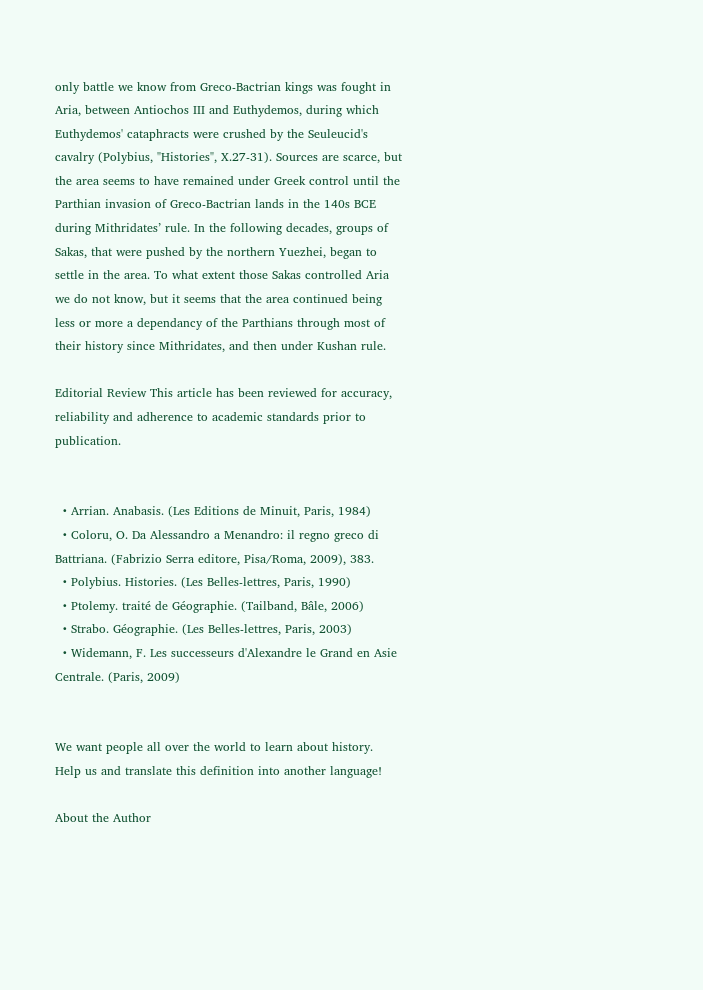only battle we know from Greco-Bactrian kings was fought in Aria, between Antiochos III and Euthydemos, during which Euthydemos' cataphracts were crushed by the Seuleucid's cavalry (Polybius, "Histories", X.27-31). Sources are scarce, but the area seems to have remained under Greek control until the Parthian invasion of Greco-Bactrian lands in the 140s BCE during Mithridates’ rule. In the following decades, groups of Sakas, that were pushed by the northern Yuezhei, began to settle in the area. To what extent those Sakas controlled Aria we do not know, but it seems that the area continued being less or more a dependancy of the Parthians through most of their history since Mithridates, and then under Kushan rule.

Editorial Review This article has been reviewed for accuracy, reliability and adherence to academic standards prior to publication.


  • Arrian. Anabasis. (Les Editions de Minuit, Paris, 1984)
  • Coloru, O. Da Alessandro a Menandro: il regno greco di Battriana. (Fabrizio Serra editore, Pisa/Roma, 2009), 383.
  • Polybius. Histories. (Les Belles-lettres, Paris, 1990)
  • Ptolemy. traité de Géographie. (Tailband, Bâle, 2006)
  • Strabo. Géographie. (Les Belles-lettres, Paris, 2003)
  • Widemann, F. Les successeurs d'Alexandre le Grand en Asie Centrale. (Paris, 2009)


We want people all over the world to learn about history. Help us and translate this definition into another language!

About the Author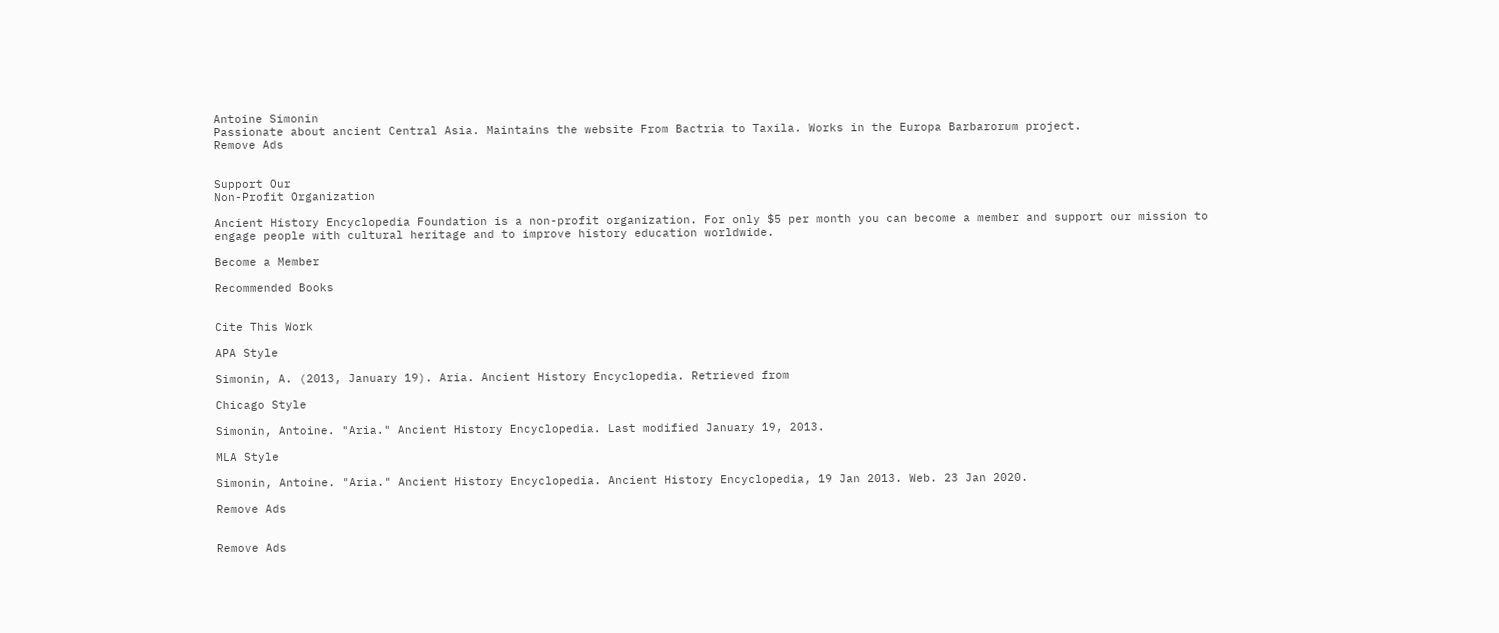Antoine Simonin
Passionate about ancient Central Asia. Maintains the website From Bactria to Taxila. Works in the Europa Barbarorum project.
Remove Ads


Support Our
Non-Profit Organization

Ancient History Encyclopedia Foundation is a non-profit organization. For only $5 per month you can become a member and support our mission to engage people with cultural heritage and to improve history education worldwide.

Become a Member

Recommended Books


Cite This Work

APA Style

Simonin, A. (2013, January 19). Aria. Ancient History Encyclopedia. Retrieved from

Chicago Style

Simonin, Antoine. "Aria." Ancient History Encyclopedia. Last modified January 19, 2013.

MLA Style

Simonin, Antoine. "Aria." Ancient History Encyclopedia. Ancient History Encyclopedia, 19 Jan 2013. Web. 23 Jan 2020.

Remove Ads


Remove Ads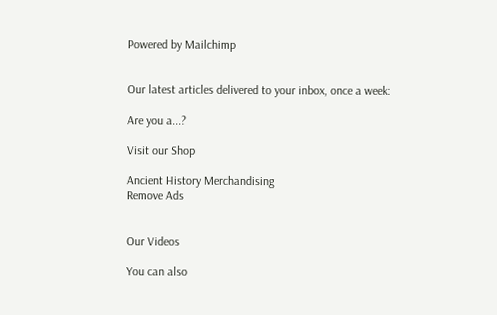Powered by Mailchimp


Our latest articles delivered to your inbox, once a week:

Are you a...?

Visit our Shop

Ancient History Merchandising
Remove Ads


Our Videos

You can also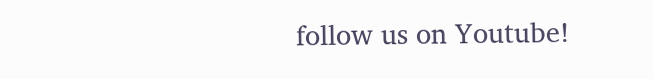follow us on Youtube!